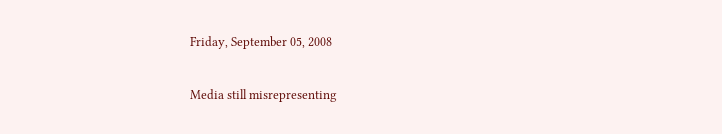Friday, September 05, 2008

Media still misrepresenting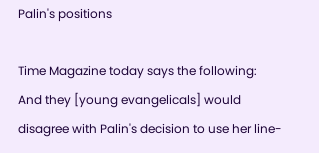Palin's positions

Time Magazine today says the following:
And they [young evangelicals] would disagree with Palin's decision to use her line-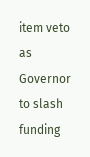item veto as Governor to slash funding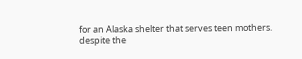for an Alaska shelter that serves teen mothers.
despite the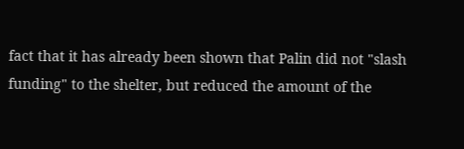fact that it has already been shown that Palin did not "slash funding" to the shelter, but reduced the amount of the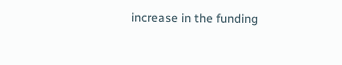increase in the funding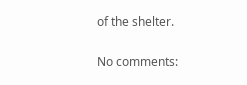of the shelter.

No comments: